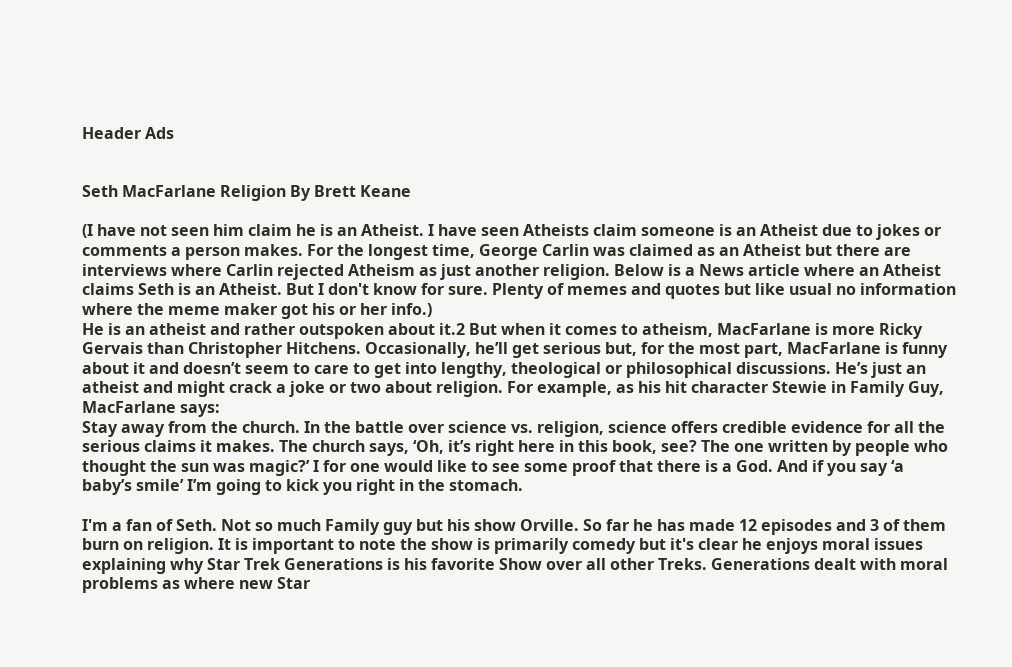Header Ads


Seth MacFarlane Religion By Brett Keane

(I have not seen him claim he is an Atheist. I have seen Atheists claim someone is an Atheist due to jokes or comments a person makes. For the longest time, George Carlin was claimed as an Atheist but there are interviews where Carlin rejected Atheism as just another religion. Below is a News article where an Atheist claims Seth is an Atheist. But I don't know for sure. Plenty of memes and quotes but like usual no information where the meme maker got his or her info.)
He is an atheist and rather outspoken about it.2 But when it comes to atheism, MacFarlane is more Ricky Gervais than Christopher Hitchens. Occasionally, he’ll get serious but, for the most part, MacFarlane is funny about it and doesn’t seem to care to get into lengthy, theological or philosophical discussions. He’s just an atheist and might crack a joke or two about religion. For example, as his hit character Stewie in Family Guy, MacFarlane says:
Stay away from the church. In the battle over science vs. religion, science offers credible evidence for all the serious claims it makes. The church says, ‘Oh, it’s right here in this book, see? The one written by people who thought the sun was magic?’ I for one would like to see some proof that there is a God. And if you say ‘a baby’s smile’ I’m going to kick you right in the stomach.

I'm a fan of Seth. Not so much Family guy but his show Orville. So far he has made 12 episodes and 3 of them burn on religion. It is important to note the show is primarily comedy but it's clear he enjoys moral issues explaining why Star Trek Generations is his favorite Show over all other Treks. Generations dealt with moral problems as where new Star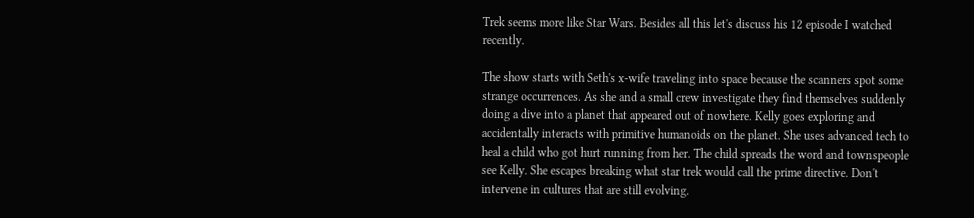Trek seems more like Star Wars. Besides all this let's discuss his 12 episode I watched recently.

The show starts with Seth's x-wife traveling into space because the scanners spot some strange occurrences. As she and a small crew investigate they find themselves suddenly doing a dive into a planet that appeared out of nowhere. Kelly goes exploring and accidentally interacts with primitive humanoids on the planet. She uses advanced tech to heal a child who got hurt running from her. The child spreads the word and townspeople see Kelly. She escapes breaking what star trek would call the prime directive. Don't intervene in cultures that are still evolving.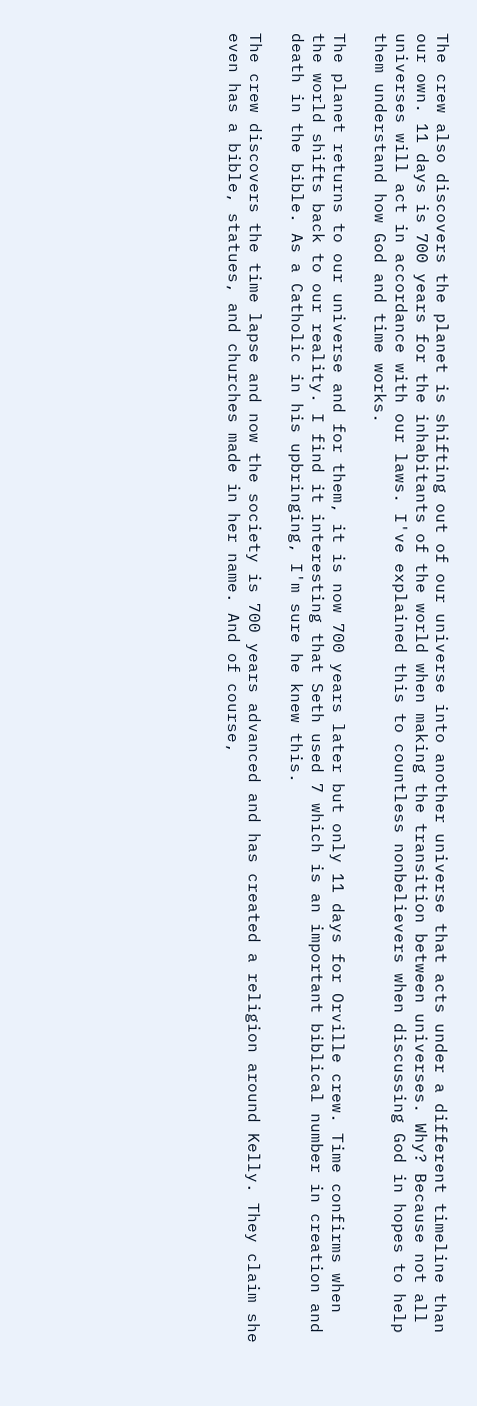The crew also discovers the planet is shifting out of our universe into another universe that acts under a different timeline than our own. 11 days is 700 years for the inhabitants of the world when making the transition between universes. Why? Because not all universes will act in accordance with our laws. I've explained this to countless nonbelievers when discussing God in hopes to help them understand how God and time works.

The planet returns to our universe and for them, it is now 700 years later but only 11 days for Orville crew. Time confirms when the world shifts back to our reality. I find it interesting that Seth used 7 which is an important biblical number in creation and death in the bible. As a Catholic in his upbringing, I'm sure he knew this.

The crew discovers the time lapse and now the society is 700 years advanced and has created a religion around Kelly. They claim she even has a bible, statues, and churches made in her name. And of course,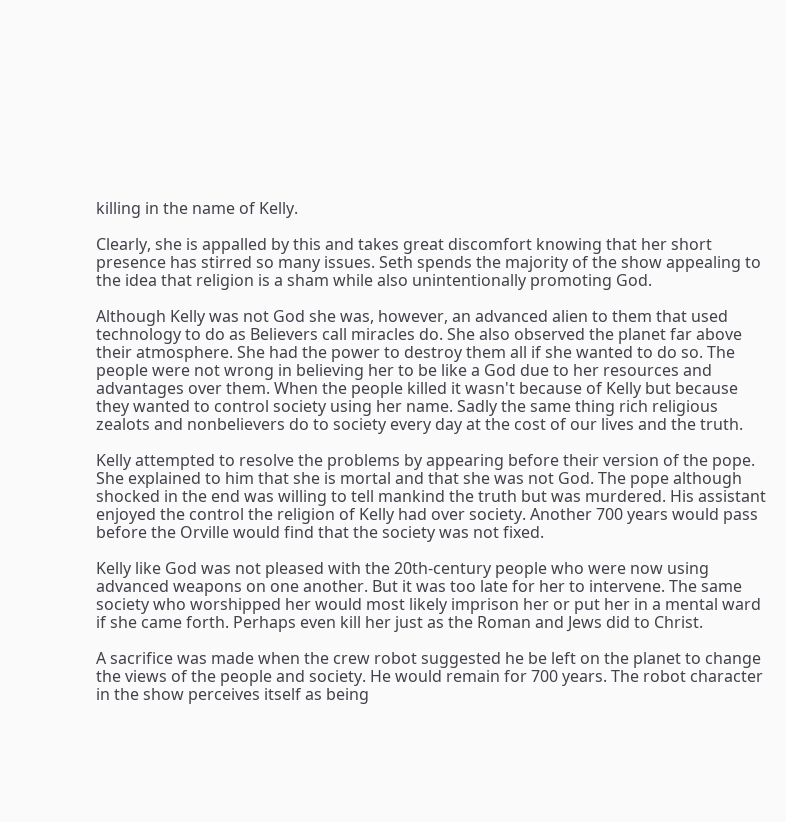killing in the name of Kelly.

Clearly, she is appalled by this and takes great discomfort knowing that her short presence has stirred so many issues. Seth spends the majority of the show appealing to the idea that religion is a sham while also unintentionally promoting God.

Although Kelly was not God she was, however, an advanced alien to them that used technology to do as Believers call miracles do. She also observed the planet far above their atmosphere. She had the power to destroy them all if she wanted to do so. The people were not wrong in believing her to be like a God due to her resources and advantages over them. When the people killed it wasn't because of Kelly but because they wanted to control society using her name. Sadly the same thing rich religious zealots and nonbelievers do to society every day at the cost of our lives and the truth.

Kelly attempted to resolve the problems by appearing before their version of the pope. She explained to him that she is mortal and that she was not God. The pope although shocked in the end was willing to tell mankind the truth but was murdered. His assistant enjoyed the control the religion of Kelly had over society. Another 700 years would pass before the Orville would find that the society was not fixed.

Kelly like God was not pleased with the 20th-century people who were now using advanced weapons on one another. But it was too late for her to intervene. The same society who worshipped her would most likely imprison her or put her in a mental ward if she came forth. Perhaps even kill her just as the Roman and Jews did to Christ.

A sacrifice was made when the crew robot suggested he be left on the planet to change the views of the people and society. He would remain for 700 years. The robot character in the show perceives itself as being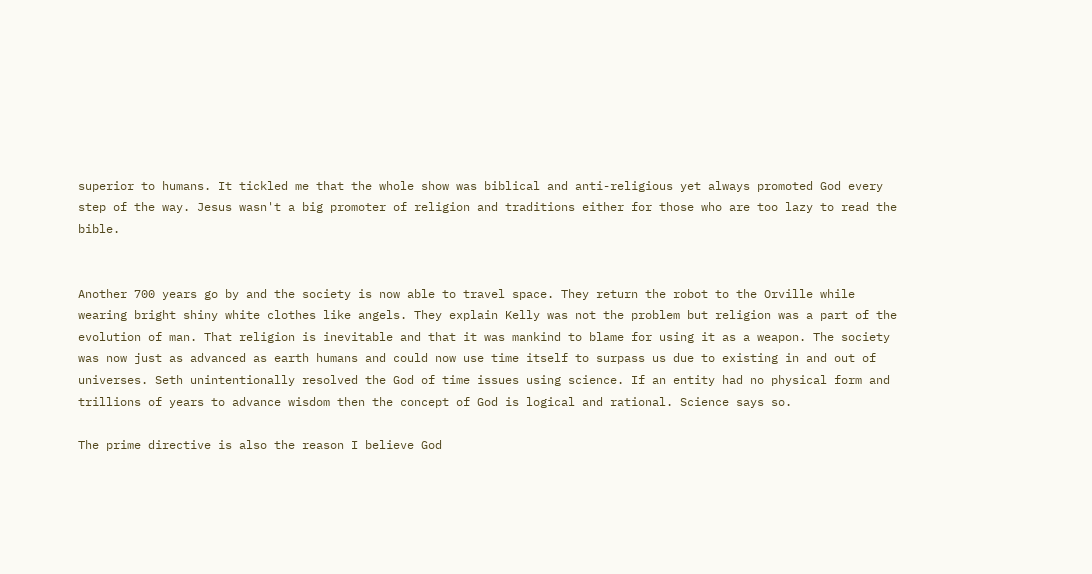superior to humans. It tickled me that the whole show was biblical and anti-religious yet always promoted God every step of the way. Jesus wasn't a big promoter of religion and traditions either for those who are too lazy to read the bible.


Another 700 years go by and the society is now able to travel space. They return the robot to the Orville while wearing bright shiny white clothes like angels. They explain Kelly was not the problem but religion was a part of the evolution of man. That religion is inevitable and that it was mankind to blame for using it as a weapon. The society was now just as advanced as earth humans and could now use time itself to surpass us due to existing in and out of universes. Seth unintentionally resolved the God of time issues using science. If an entity had no physical form and trillions of years to advance wisdom then the concept of God is logical and rational. Science says so.

The prime directive is also the reason I believe God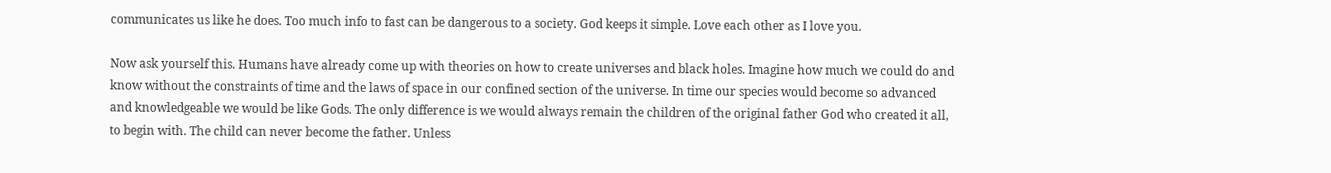communicates us like he does. Too much info to fast can be dangerous to a society. God keeps it simple. Love each other as I love you.

Now ask yourself this. Humans have already come up with theories on how to create universes and black holes. Imagine how much we could do and know without the constraints of time and the laws of space in our confined section of the universe. In time our species would become so advanced and knowledgeable we would be like Gods. The only difference is we would always remain the children of the original father God who created it all, to begin with. The child can never become the father. Unless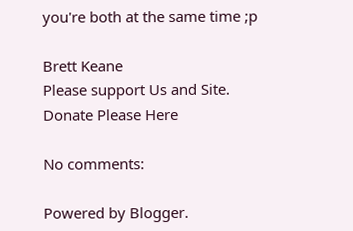you're both at the same time ;p

Brett Keane
Please support Us and Site.
Donate Please Here

No comments:

Powered by Blogger.